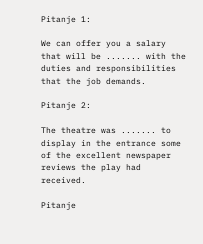Pitanje 1:

We can offer you a salary that will be ....... with the duties and responsibilities that the job demands.

Pitanje 2:

The theatre was ....... to display in the entrance some of the excellent newspaper reviews the play had received.

Pitanje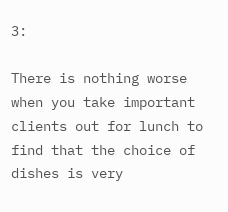3:

There is nothing worse when you take important clients out for lunch to find that the choice of dishes is very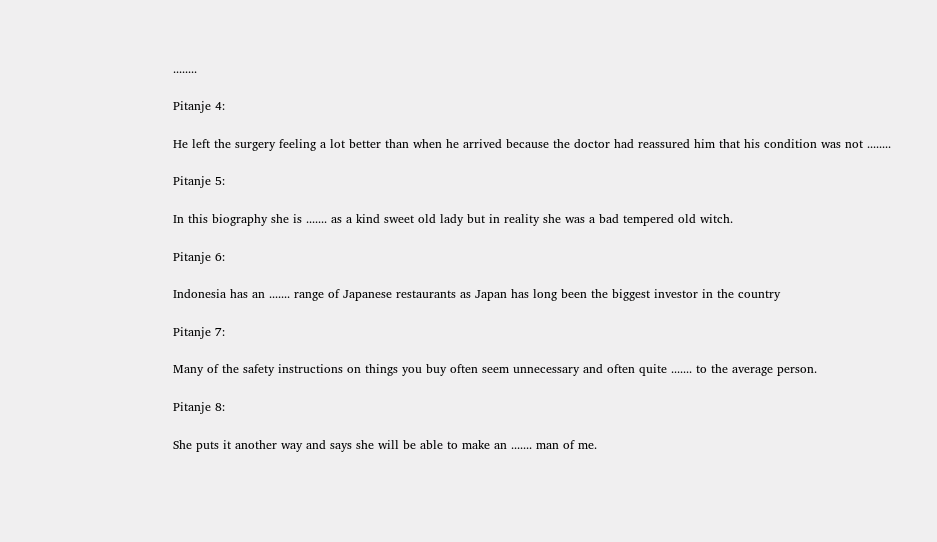........

Pitanje 4:

He left the surgery feeling a lot better than when he arrived because the doctor had reassured him that his condition was not ........

Pitanje 5:

In this biography she is ....... as a kind sweet old lady but in reality she was a bad tempered old witch.

Pitanje 6:

Indonesia has an ....... range of Japanese restaurants as Japan has long been the biggest investor in the country

Pitanje 7:

Many of the safety instructions on things you buy often seem unnecessary and often quite ....... to the average person.

Pitanje 8:

She puts it another way and says she will be able to make an ....... man of me.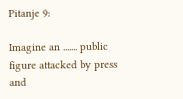Pitanje 9:

Imagine an ....... public figure attacked by press and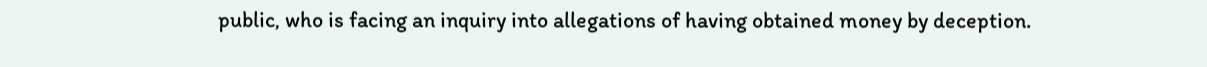public, who is facing an inquiry into allegations of having obtained money by deception.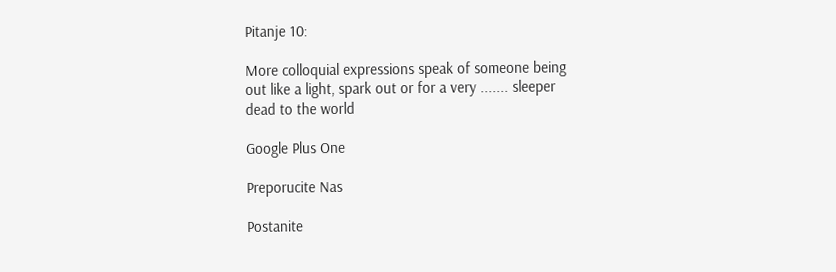Pitanje 10:

More colloquial expressions speak of someone being out like a light, spark out or for a very ....... sleeper dead to the world

Google Plus One

Preporucite Nas

Postanite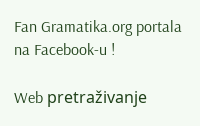Fan Gramatika.org portala na Facebook-u !

Web pretraživanje